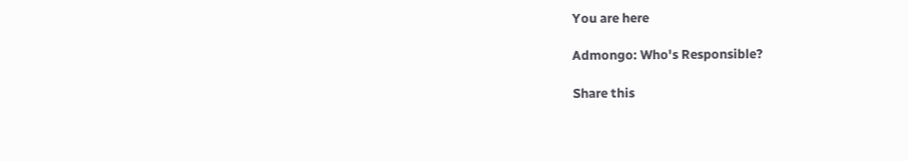You are here

Admongo: Who's Responsible?

Share this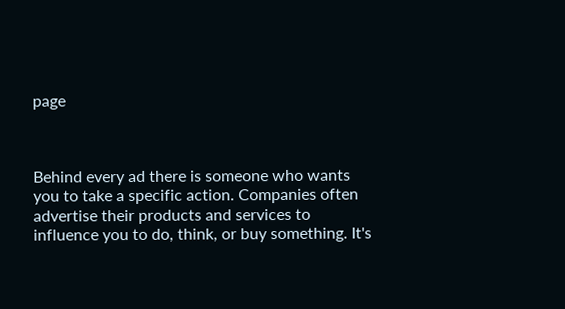page



Behind every ad there is someone who wants you to take a specific action. Companies often advertise their products and services to influence you to do, think, or buy something. It's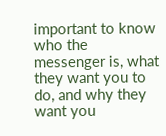important to know who the messenger is, what they want you to do, and why they want you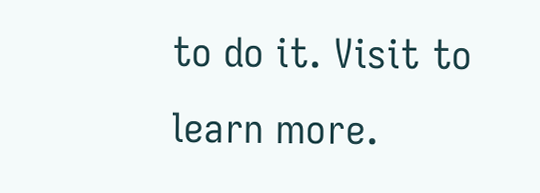to do it. Visit to learn more.